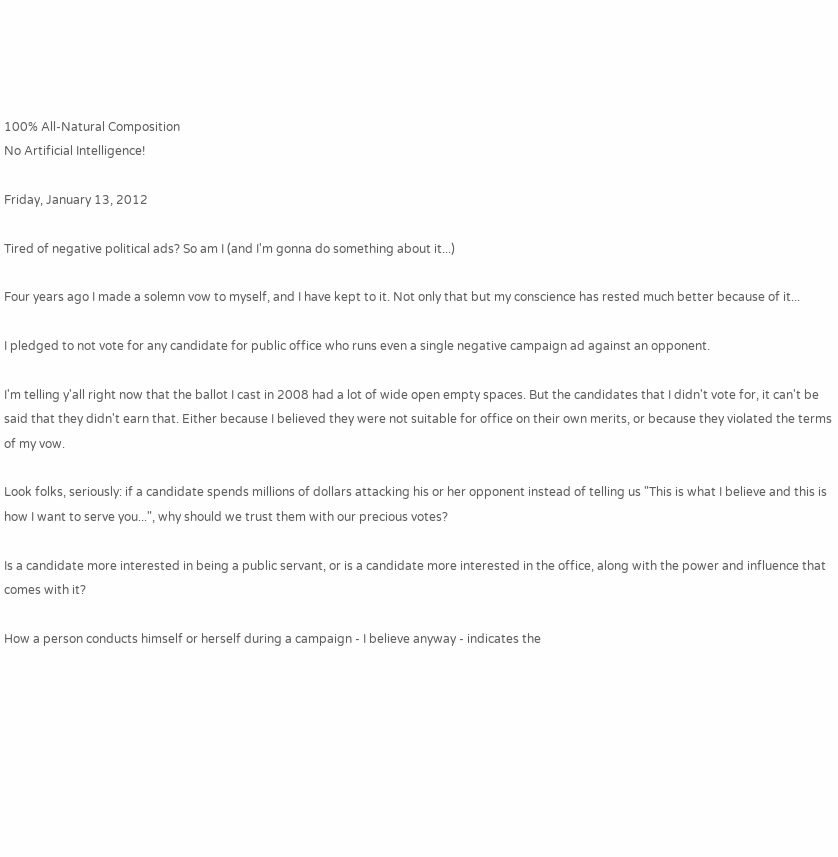100% All-Natural Composition
No Artificial Intelligence!

Friday, January 13, 2012

Tired of negative political ads? So am I (and I'm gonna do something about it...)

Four years ago I made a solemn vow to myself, and I have kept to it. Not only that but my conscience has rested much better because of it...

I pledged to not vote for any candidate for public office who runs even a single negative campaign ad against an opponent.

I'm telling y'all right now that the ballot I cast in 2008 had a lot of wide open empty spaces. But the candidates that I didn't vote for, it can't be said that they didn't earn that. Either because I believed they were not suitable for office on their own merits, or because they violated the terms of my vow.

Look folks, seriously: if a candidate spends millions of dollars attacking his or her opponent instead of telling us "This is what I believe and this is how I want to serve you...", why should we trust them with our precious votes?

Is a candidate more interested in being a public servant, or is a candidate more interested in the office, along with the power and influence that comes with it?

How a person conducts himself or herself during a campaign - I believe anyway - indicates the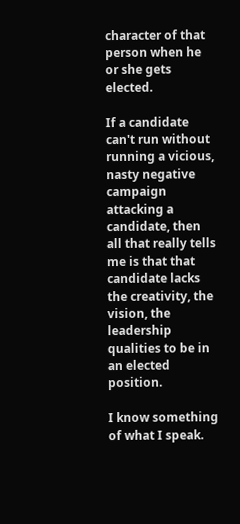character of that person when he or she gets elected.

If a candidate can't run without running a vicious, nasty negative campaign attacking a candidate, then all that really tells me is that that candidate lacks the creativity, the vision, the leadership qualities to be in an elected position.

I know something of what I speak.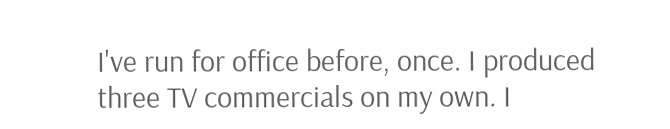I've run for office before, once. I produced three TV commercials on my own. I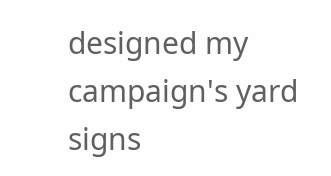designed my campaign's yard signs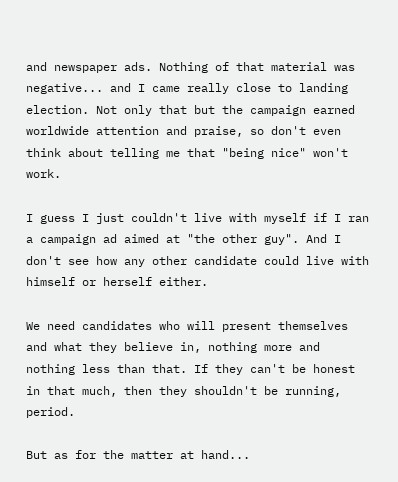and newspaper ads. Nothing of that material was negative... and I came really close to landing election. Not only that but the campaign earned worldwide attention and praise, so don't even think about telling me that "being nice" won't work.

I guess I just couldn't live with myself if I ran a campaign ad aimed at "the other guy". And I don't see how any other candidate could live with himself or herself either.

We need candidates who will present themselves and what they believe in, nothing more and nothing less than that. If they can't be honest in that much, then they shouldn't be running, period.

But as for the matter at hand...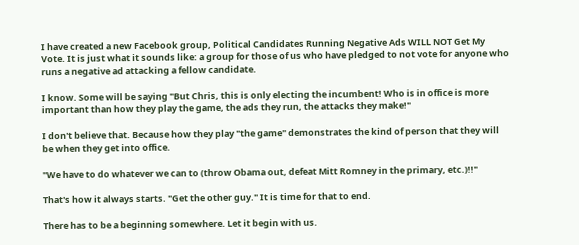I have created a new Facebook group, Political Candidates Running Negative Ads WILL NOT Get My Vote. It is just what it sounds like: a group for those of us who have pledged to not vote for anyone who runs a negative ad attacking a fellow candidate.

I know. Some will be saying "But Chris, this is only electing the incumbent! Who is in office is more important than how they play the game, the ads they run, the attacks they make!"

I don't believe that. Because how they play "the game" demonstrates the kind of person that they will be when they get into office.

"We have to do whatever we can to (throw Obama out, defeat Mitt Romney in the primary, etc.)!!"

That's how it always starts. "Get the other guy." It is time for that to end.

There has to be a beginning somewhere. Let it begin with us.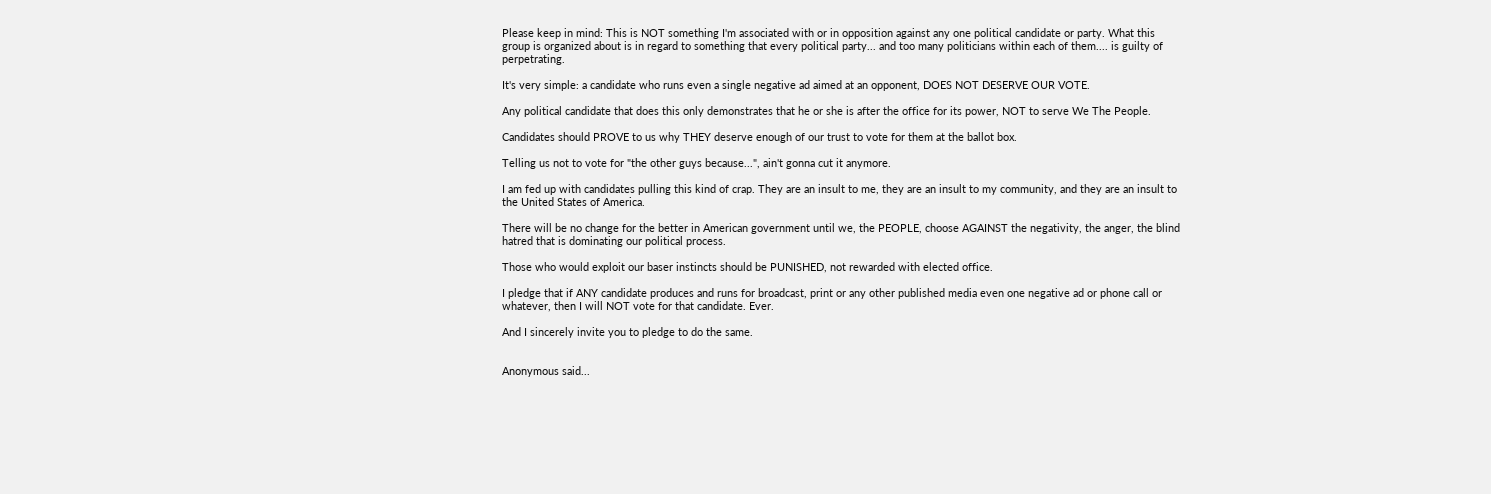Please keep in mind: This is NOT something I'm associated with or in opposition against any one political candidate or party. What this group is organized about is in regard to something that every political party... and too many politicians within each of them.... is guilty of perpetrating.

It's very simple: a candidate who runs even a single negative ad aimed at an opponent, DOES NOT DESERVE OUR VOTE.

Any political candidate that does this only demonstrates that he or she is after the office for its power, NOT to serve We The People.

Candidates should PROVE to us why THEY deserve enough of our trust to vote for them at the ballot box.

Telling us not to vote for "the other guys because...", ain't gonna cut it anymore.

I am fed up with candidates pulling this kind of crap. They are an insult to me, they are an insult to my community, and they are an insult to the United States of America.

There will be no change for the better in American government until we, the PEOPLE, choose AGAINST the negativity, the anger, the blind hatred that is dominating our political process.

Those who would exploit our baser instincts should be PUNISHED, not rewarded with elected office.

I pledge that if ANY candidate produces and runs for broadcast, print or any other published media even one negative ad or phone call or whatever, then I will NOT vote for that candidate. Ever.

And I sincerely invite you to pledge to do the same.


Anonymous said...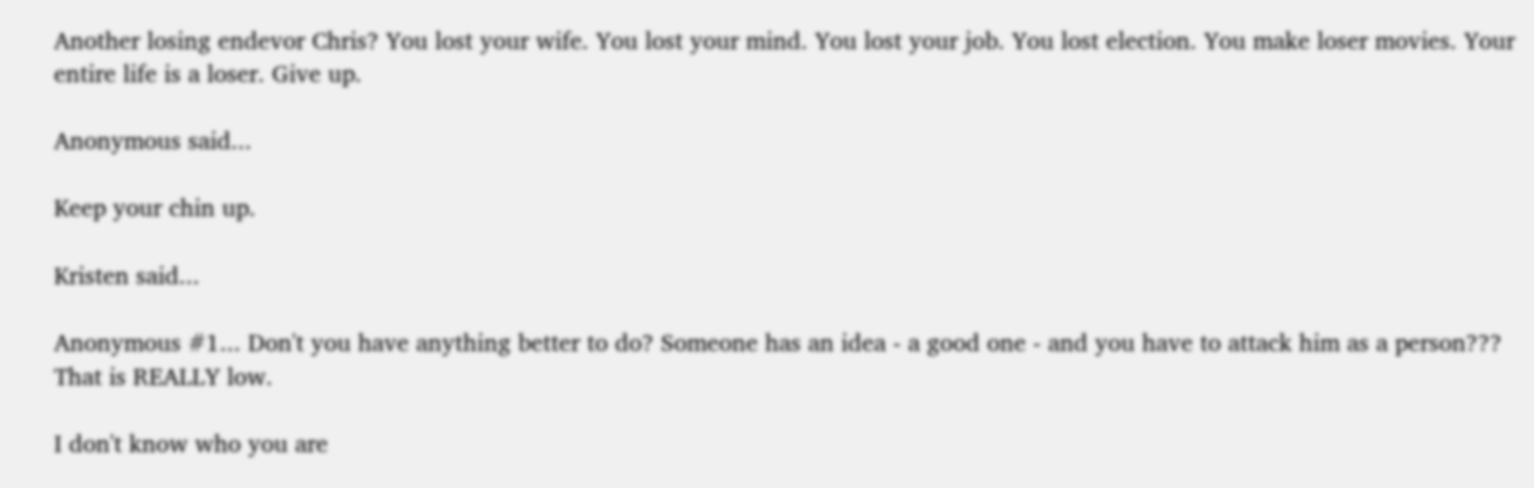Another losing endevor Chris? You lost your wife. You lost your mind. You lost your job. You lost election. You make loser movies. Your entire life is a loser. Give up.

Anonymous said...

Keep your chin up.

Kristen said...

Anonymous #1... Don't you have anything better to do? Someone has an idea - a good one - and you have to attack him as a person??? That is REALLY low.

I don't know who you are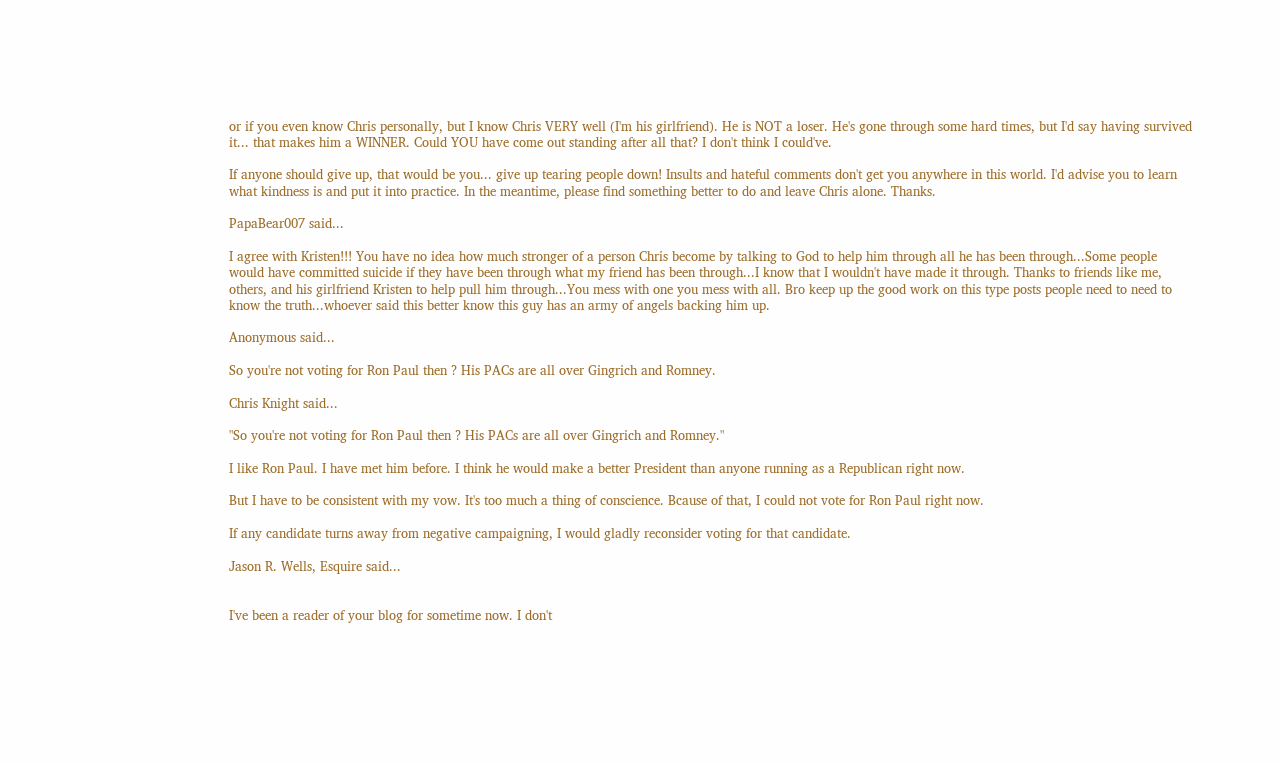or if you even know Chris personally, but I know Chris VERY well (I'm his girlfriend). He is NOT a loser. He's gone through some hard times, but I'd say having survived it... that makes him a WINNER. Could YOU have come out standing after all that? I don't think I could've.

If anyone should give up, that would be you... give up tearing people down! Insults and hateful comments don't get you anywhere in this world. I'd advise you to learn what kindness is and put it into practice. In the meantime, please find something better to do and leave Chris alone. Thanks.

PapaBear007 said...

I agree with Kristen!!! You have no idea how much stronger of a person Chris become by talking to God to help him through all he has been through...Some people would have committed suicide if they have been through what my friend has been through...I know that I wouldn't have made it through. Thanks to friends like me, others, and his girlfriend Kristen to help pull him through...You mess with one you mess with all. Bro keep up the good work on this type posts people need to need to know the truth...whoever said this better know this guy has an army of angels backing him up.

Anonymous said...

So you're not voting for Ron Paul then ? His PACs are all over Gingrich and Romney.

Chris Knight said...

"So you're not voting for Ron Paul then ? His PACs are all over Gingrich and Romney."

I like Ron Paul. I have met him before. I think he would make a better President than anyone running as a Republican right now.

But I have to be consistent with my vow. It's too much a thing of conscience. Bcause of that, I could not vote for Ron Paul right now.

If any candidate turns away from negative campaigning, I would gladly reconsider voting for that candidate.

Jason R. Wells, Esquire said...


I've been a reader of your blog for sometime now. I don't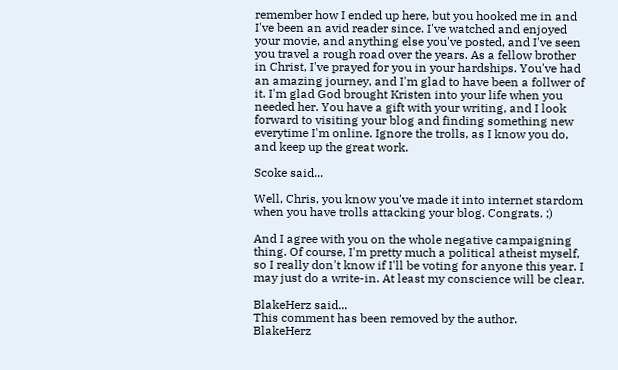remember how I ended up here, but you hooked me in and I've been an avid reader since. I've watched and enjoyed your movie, and anything else you've posted, and I've seen you travel a rough road over the years. As a fellow brother in Christ, I've prayed for you in your hardships. You've had an amazing journey, and I'm glad to have been a follwer of it. I'm glad God brought Kristen into your life when you needed her. You have a gift with your writing, and I look forward to visiting your blog and finding something new everytime I'm online. Ignore the trolls, as I know you do, and keep up the great work.

Scoke said...

Well, Chris, you know you've made it into internet stardom when you have trolls attacking your blog. Congrats. ;)

And I agree with you on the whole negative campaigning thing. Of course, I'm pretty much a political atheist myself, so I really don't know if I'll be voting for anyone this year. I may just do a write-in. At least my conscience will be clear.

BlakeHerz said...
This comment has been removed by the author.
BlakeHerz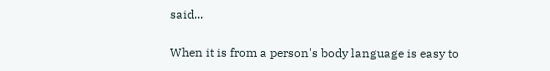said...

When it is from a person's body language is easy to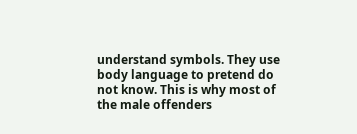understand symbols. They use body language to pretend do not know. This is why most of the male offenders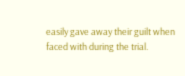easily gave away their guilt when faced with during the trial.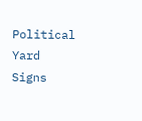Political Yard Signs